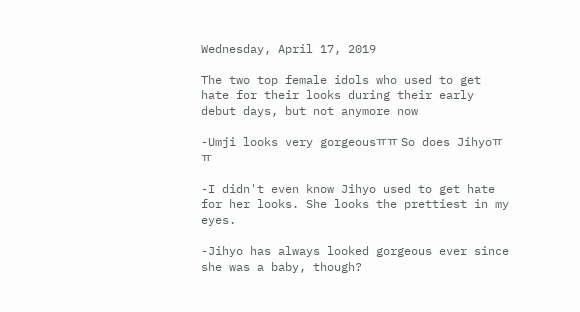Wednesday, April 17, 2019

The two top female idols who used to get hate for their looks during their early debut days, but not anymore now

-Umji looks very gorgeousㅠㅠ So does Jihyoㅠㅠ

-I didn't even know Jihyo used to get hate for her looks. She looks the prettiest in my eyes.

-Jihyo has always looked gorgeous ever since she was a baby, though?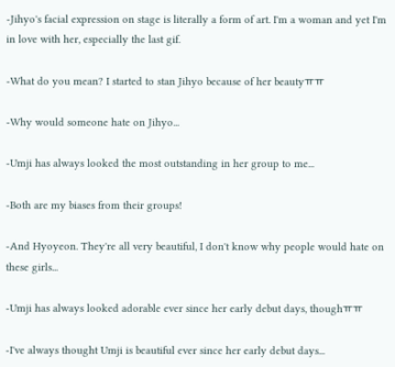-Jihyo's facial expression on stage is literally a form of art. I'm a woman and yet I'm in love with her, especially the last gif.

-What do you mean? I started to stan Jihyo because of her beautyㅠㅠ

-Why would someone hate on Jihyo...

-Umji has always looked the most outstanding in her group to me...

-Both are my biases from their groups!

-And Hyoyeon. They're all very beautiful, I don't know why people would hate on these girls...

-Umji has always looked adorable ever since her early debut days, thoughㅠㅠ

-I've always thought Umji is beautiful ever since her early debut days...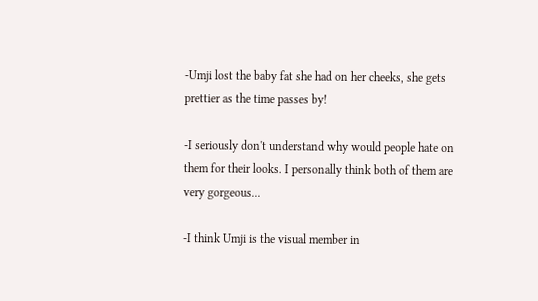-Umji lost the baby fat she had on her cheeks, she gets prettier as the time passes by!

-I seriously don't understand why would people hate on them for their looks. I personally think both of them are very gorgeous...

-I think Umji is the visual member in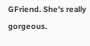GFriend. She's really gorgeous.